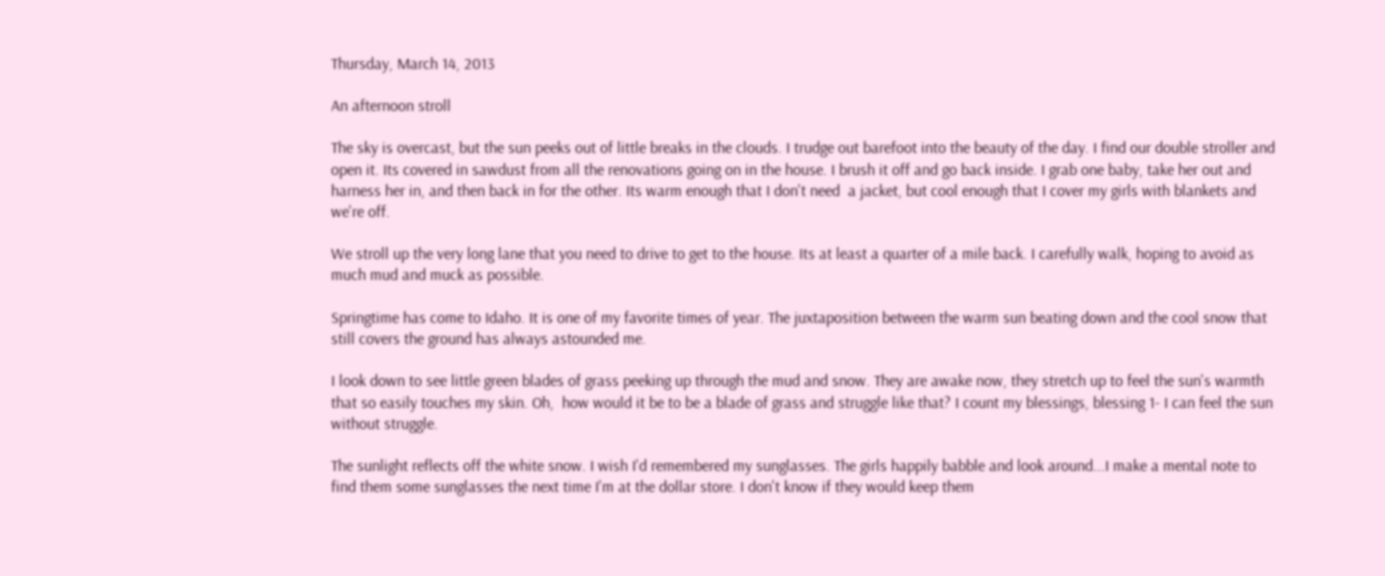Thursday, March 14, 2013

An afternoon stroll

The sky is overcast, but the sun peeks out of little breaks in the clouds. I trudge out barefoot into the beauty of the day. I find our double stroller and open it. Its covered in sawdust from all the renovations going on in the house. I brush it off and go back inside. I grab one baby, take her out and harness her in, and then back in for the other. Its warm enough that I don't need  a jacket, but cool enough that I cover my girls with blankets and we're off.

We stroll up the very long lane that you need to drive to get to the house. Its at least a quarter of a mile back. I carefully walk, hoping to avoid as much mud and muck as possible.

Springtime has come to Idaho. It is one of my favorite times of year. The juxtaposition between the warm sun beating down and the cool snow that still covers the ground has always astounded me.

I look down to see little green blades of grass peeking up through the mud and snow. They are awake now, they stretch up to feel the sun's warmth that so easily touches my skin. Oh,  how would it be to be a blade of grass and struggle like that? I count my blessings, blessing 1- I can feel the sun without struggle.

The sunlight reflects off the white snow. I wish I'd remembered my sunglasses. The girls happily babble and look around...I make a mental note to find them some sunglasses the next time I'm at the dollar store. I don't know if they would keep them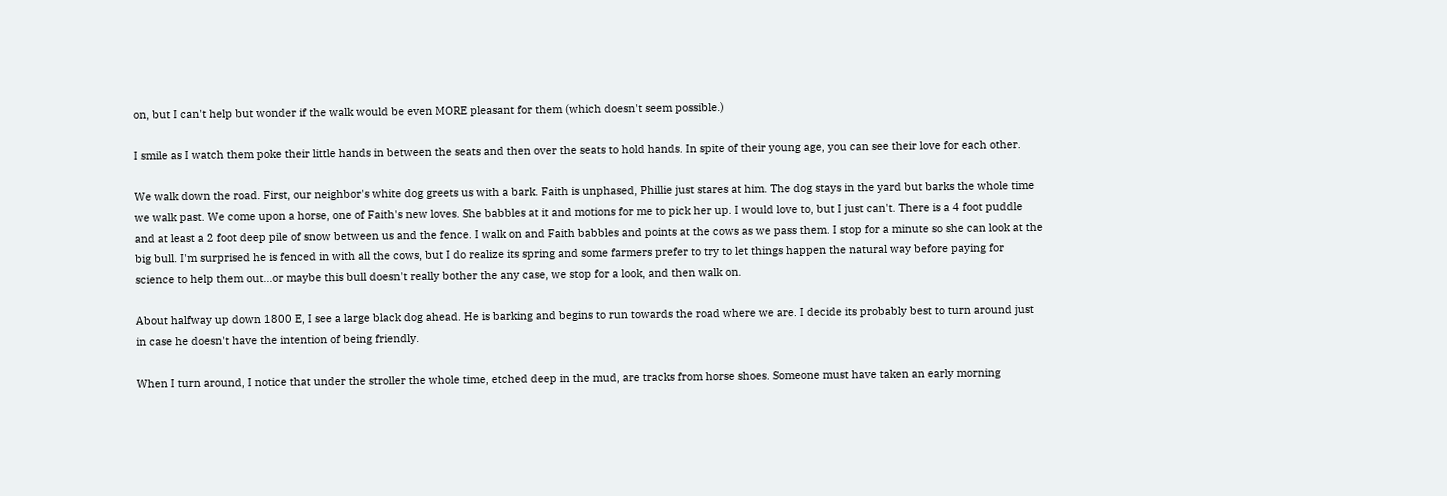on, but I can't help but wonder if the walk would be even MORE pleasant for them (which doesn't seem possible.)

I smile as I watch them poke their little hands in between the seats and then over the seats to hold hands. In spite of their young age, you can see their love for each other.

We walk down the road. First, our neighbor's white dog greets us with a bark. Faith is unphased, Phillie just stares at him. The dog stays in the yard but barks the whole time we walk past. We come upon a horse, one of Faith's new loves. She babbles at it and motions for me to pick her up. I would love to, but I just can't. There is a 4 foot puddle and at least a 2 foot deep pile of snow between us and the fence. I walk on and Faith babbles and points at the cows as we pass them. I stop for a minute so she can look at the big bull. I'm surprised he is fenced in with all the cows, but I do realize its spring and some farmers prefer to try to let things happen the natural way before paying for science to help them out...or maybe this bull doesn't really bother the any case, we stop for a look, and then walk on.

About halfway up down 1800 E, I see a large black dog ahead. He is barking and begins to run towards the road where we are. I decide its probably best to turn around just in case he doesn't have the intention of being friendly.

When I turn around, I notice that under the stroller the whole time, etched deep in the mud, are tracks from horse shoes. Someone must have taken an early morning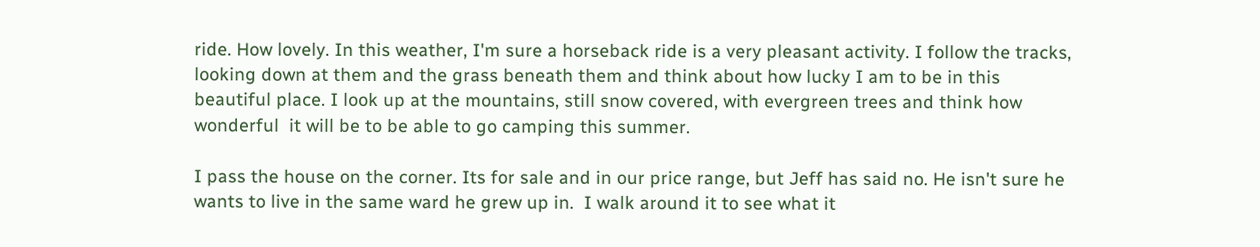ride. How lovely. In this weather, I'm sure a horseback ride is a very pleasant activity. I follow the tracks, looking down at them and the grass beneath them and think about how lucky I am to be in this beautiful place. I look up at the mountains, still snow covered, with evergreen trees and think how wonderful  it will be to be able to go camping this summer.

I pass the house on the corner. Its for sale and in our price range, but Jeff has said no. He isn't sure he wants to live in the same ward he grew up in.  I walk around it to see what it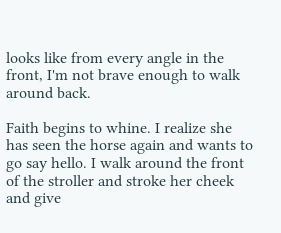looks like from every angle in the front, I'm not brave enough to walk around back.

Faith begins to whine. I realize she has seen the horse again and wants to go say hello. I walk around the front of the stroller and stroke her cheek and give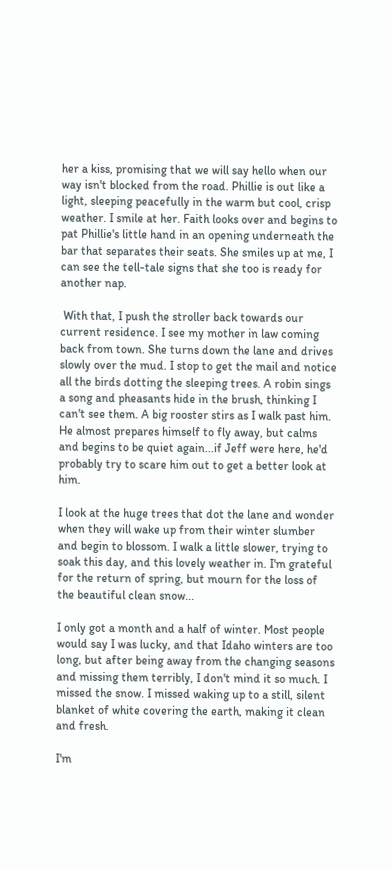her a kiss, promising that we will say hello when our way isn't blocked from the road. Phillie is out like a light, sleeping peacefully in the warm but cool, crisp weather. I smile at her. Faith looks over and begins to pat Phillie's little hand in an opening underneath the bar that separates their seats. She smiles up at me, I can see the tell-tale signs that she too is ready for another nap.

 With that, I push the stroller back towards our current residence. I see my mother in law coming back from town. She turns down the lane and drives slowly over the mud. I stop to get the mail and notice all the birds dotting the sleeping trees. A robin sings a song and pheasants hide in the brush, thinking I can't see them. A big rooster stirs as I walk past him. He almost prepares himself to fly away, but calms and begins to be quiet again...if Jeff were here, he'd probably try to scare him out to get a better look at him.

I look at the huge trees that dot the lane and wonder when they will wake up from their winter slumber and begin to blossom. I walk a little slower, trying to soak this day, and this lovely weather in. I'm grateful for the return of spring, but mourn for the loss of the beautiful clean snow...

I only got a month and a half of winter. Most people would say I was lucky, and that Idaho winters are too long, but after being away from the changing seasons and missing them terribly, I don't mind it so much. I missed the snow. I missed waking up to a still, silent blanket of white covering the earth, making it clean and fresh.

I'm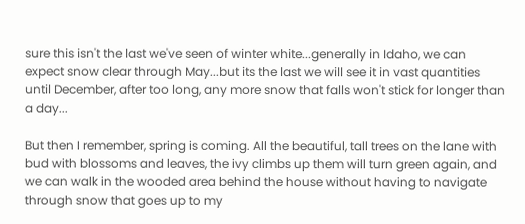sure this isn't the last we've seen of winter white...generally in Idaho, we can expect snow clear through May...but its the last we will see it in vast quantities until December, after too long, any more snow that falls won't stick for longer than a day...

But then I remember, spring is coming. All the beautiful, tall trees on the lane with bud with blossoms and leaves, the ivy climbs up them will turn green again, and we can walk in the wooded area behind the house without having to navigate through snow that goes up to my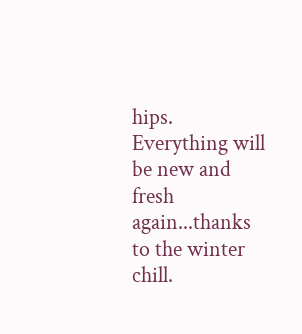hips. Everything will be new and fresh again...thanks to the winter chill.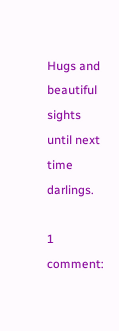Hugs and beautiful sights until next time darlings.

1 comment: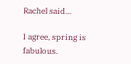Rachel said...

I agree, spring is fabulous.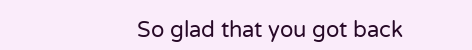So glad that you got back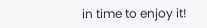in time to enjoy it!